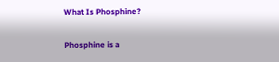What Is Phosphine?

Phosphine is a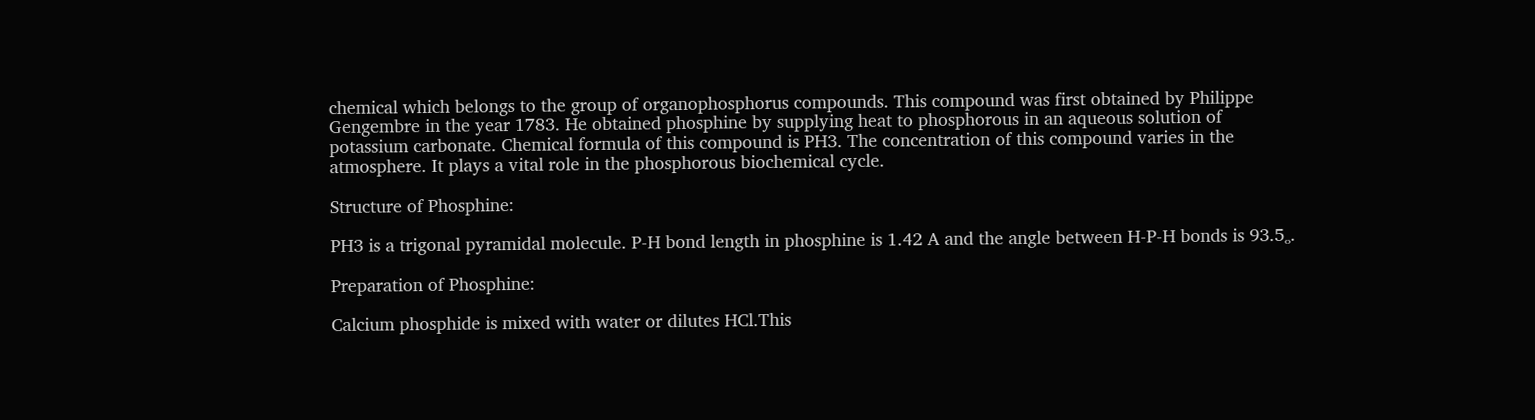chemical which belongs to the group of organophosphorus compounds. This compound was first obtained by Philippe Gengembre in the year 1783. He obtained phosphine by supplying heat to phosphorous in an aqueous solution of potassium carbonate. Chemical formula of this compound is PH3. The concentration of this compound varies in the atmosphere. It plays a vital role in the phosphorous biochemical cycle.

Structure of Phosphine:

PH3 is a trigonal pyramidal molecule. P-H bond length in phosphine is 1.42 A and the angle between H-P-H bonds is 93.5ₒ.

Preparation of Phosphine:

Calcium phosphide is mixed with water or dilutes HCl.This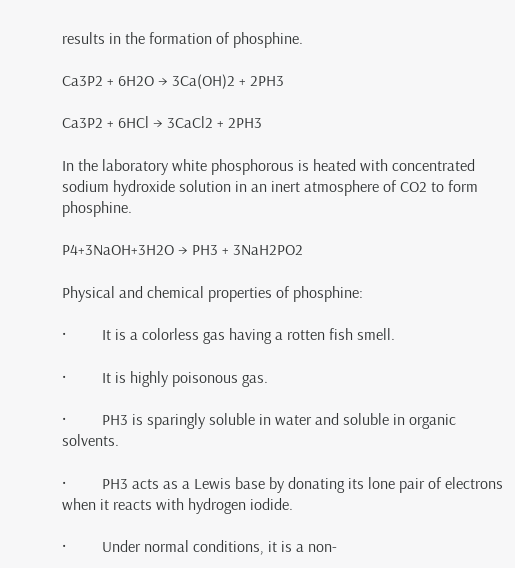results in the formation of phosphine.

Ca3P2 + 6H2O → 3Ca(OH)2 + 2PH3

Ca3P2 + 6HCl → 3CaCl2 + 2PH3

In the laboratory white phosphorous is heated with concentrated sodium hydroxide solution in an inert atmosphere of CO2 to form phosphine.

P4+3NaOH+3H2O → PH3 + 3NaH2PO2

Physical and chemical properties of phosphine:

·         It is a colorless gas having a rotten fish smell.

·         It is highly poisonous gas.

·         PH3 is sparingly soluble in water and soluble in organic solvents.

·         PH3 acts as a Lewis base by donating its lone pair of electrons when it reacts with hydrogen iodide.

·         Under normal conditions, it is a non-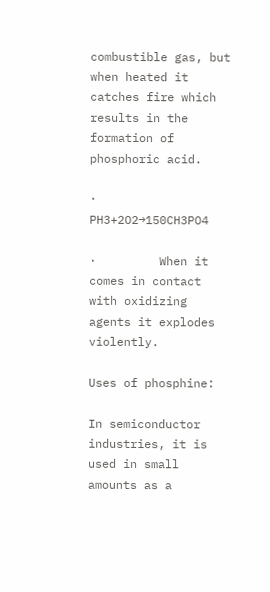combustible gas, but when heated it catches fire which results in the formation of phosphoric acid.

·         PH3+2O2→150CH3PO4

·         When it comes in contact with oxidizing agents it explodes violently.

Uses of phosphine:

In semiconductor industries, it is used in small amounts as a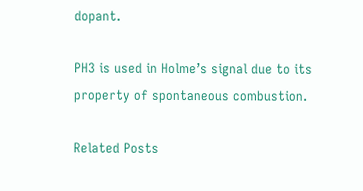dopant.

PH3 is used in Holme’s signal due to its property of spontaneous combustion.

Related Posts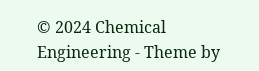© 2024 Chemical Engineering - Theme by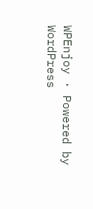WPEnjoy · Powered by WordPress